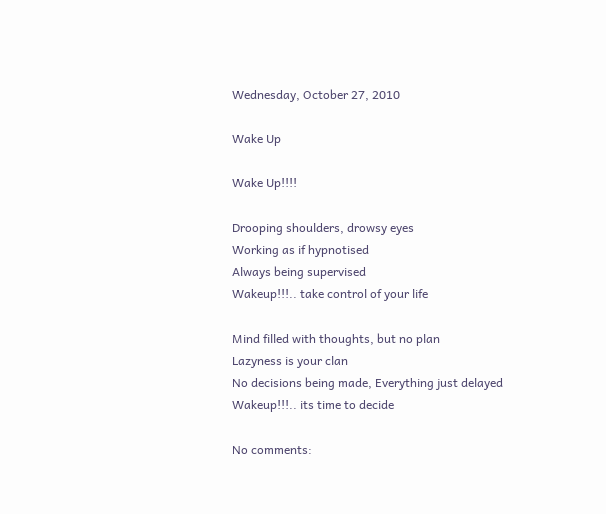Wednesday, October 27, 2010

Wake Up

Wake Up!!!!

Drooping shoulders, drowsy eyes
Working as if hypnotised
Always being supervised
Wakeup!!!.. take control of your life

Mind filled with thoughts, but no plan
Lazyness is your clan
No decisions being made, Everything just delayed
Wakeup!!!.. its time to decide

No comments: